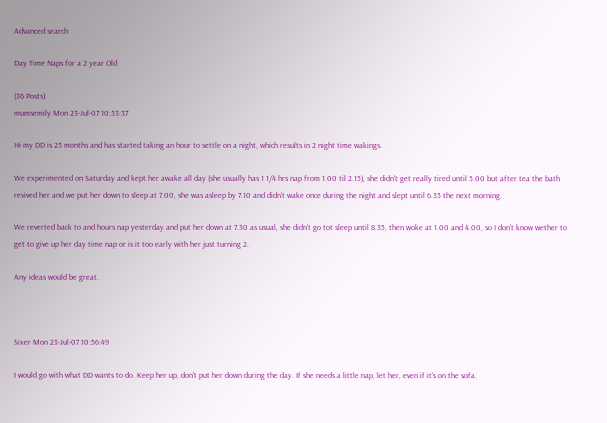Advanced search

Day Time Naps for a 2 year Old

(36 Posts)
mumsemily Mon 23-Jul-07 10:53:37

Hi my DD is 25 months and has started taking an hour to settle on a night, which results in 2 night time wakings.

We experimented on Saturday and kept her awake all day (she usually has 1 1/4 hrs nap from 1.00 til 2.15), she didn't get really tired until 5.00 but after tea the bath revived her and we put her down to sleep at 7.00, she was asleep by 7.10 and didn't wake once during the night and slept until 6.35 the next morning.

We reverted back to and hours nap yesterday and put her down at 7.30 as usual, she didn't go tot sleep until 8.35, then woke at 1.00 and 4.00, so I don't know wether to get to give up her day time nap or is it too early with her just turning 2.

Any ideas would be great.



Sixer Mon 23-Jul-07 10:56:49

I would go with what DD wants to do. Keep her up, don't put her down during the day. If she needs a little nap, let her, even if it's on the sofa.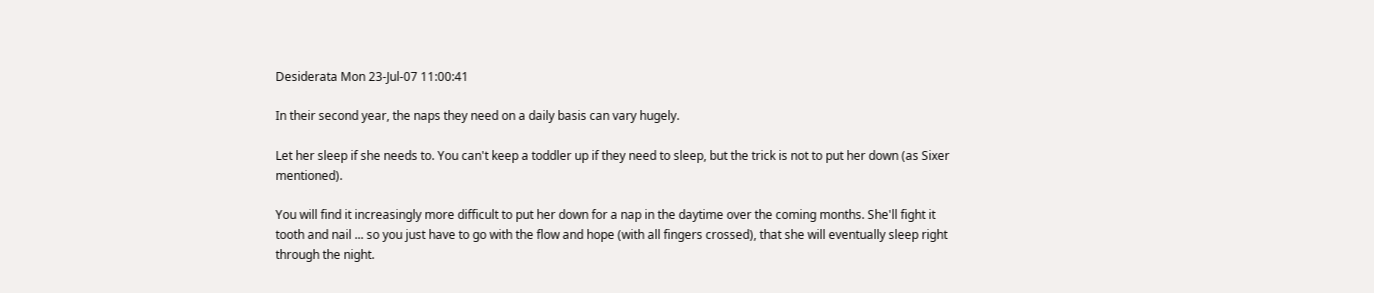Desiderata Mon 23-Jul-07 11:00:41

In their second year, the naps they need on a daily basis can vary hugely.

Let her sleep if she needs to. You can't keep a toddler up if they need to sleep, but the trick is not to put her down (as Sixer mentioned).

You will find it increasingly more difficult to put her down for a nap in the daytime over the coming months. She'll fight it tooth and nail ... so you just have to go with the flow and hope (with all fingers crossed), that she will eventually sleep right through the night.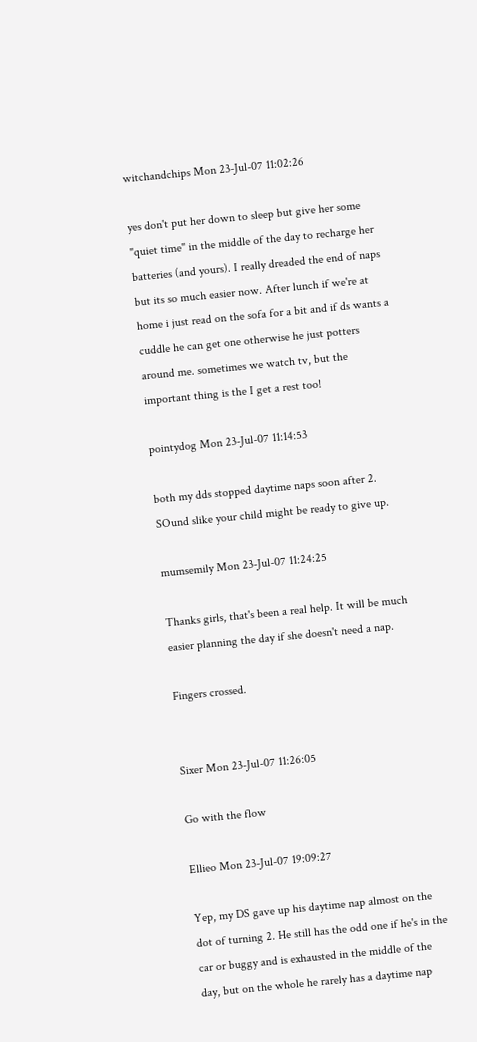witchandchips Mon 23-Jul-07 11:02:26

yes don't put her down to sleep but give her some "quiet time" in the middle of the day to recharge her batteries (and yours). I really dreaded the end of naps but its so much easier now. After lunch if we're at home i just read on the sofa for a bit and if ds wants a cuddle he can get one otherwise he just potters around me. sometimes we watch tv, but the important thing is the I get a rest too!

pointydog Mon 23-Jul-07 11:14:53

both my dds stopped daytime naps soon after 2. SOund slike your child might be ready to give up.

mumsemily Mon 23-Jul-07 11:24:25

Thanks girls, that's been a real help. It will be much easier planning the day if she doesn't need a nap.

Fingers crossed.


Sixer Mon 23-Jul-07 11:26:05

Go with the flow

Ellieo Mon 23-Jul-07 19:09:27

Yep, my DS gave up his daytime nap almost on the dot of turning 2. He still has the odd one if he's in the car or buggy and is exhausted in the middle of the day, but on the whole he rarely has a daytime nap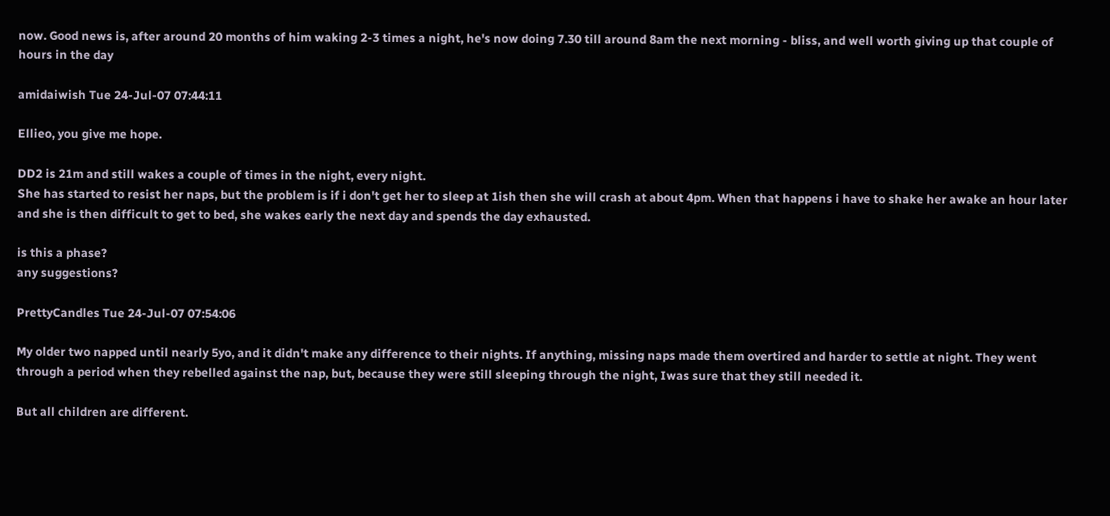now. Good news is, after around 20 months of him waking 2-3 times a night, he's now doing 7.30 till around 8am the next morning - bliss, and well worth giving up that couple of hours in the day

amidaiwish Tue 24-Jul-07 07:44:11

Ellieo, you give me hope.

DD2 is 21m and still wakes a couple of times in the night, every night.
She has started to resist her naps, but the problem is if i don't get her to sleep at 1ish then she will crash at about 4pm. When that happens i have to shake her awake an hour later and she is then difficult to get to bed, she wakes early the next day and spends the day exhausted.

is this a phase?
any suggestions?

PrettyCandles Tue 24-Jul-07 07:54:06

My older two napped until nearly 5yo, and it didn't make any difference to their nights. If anything, missing naps made them overtired and harder to settle at night. They went through a period when they rebelled against the nap, but, because they were still sleeping through the night, Iwas sure that they still needed it.

But all children are different.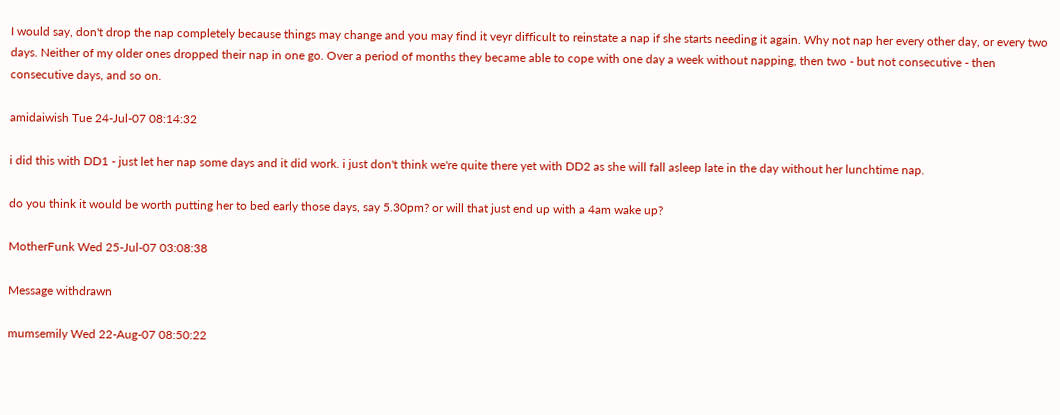I would say, don't drop the nap completely because things may change and you may find it veyr difficult to reinstate a nap if she starts needing it again. Why not nap her every other day, or every two days. Neither of my older ones dropped their nap in one go. Over a period of months they became able to cope with one day a week without napping, then two - but not consecutive - then consecutive days, and so on.

amidaiwish Tue 24-Jul-07 08:14:32

i did this with DD1 - just let her nap some days and it did work. i just don't think we're quite there yet with DD2 as she will fall asleep late in the day without her lunchtime nap.

do you think it would be worth putting her to bed early those days, say 5.30pm? or will that just end up with a 4am wake up?

MotherFunk Wed 25-Jul-07 03:08:38

Message withdrawn

mumsemily Wed 22-Aug-07 08:50:22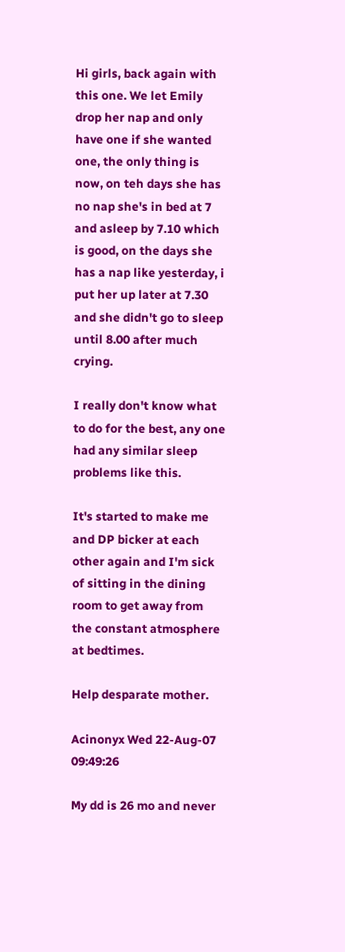Hi girls, back again with this one. We let Emily drop her nap and only have one if she wanted one, the only thing is now, on teh days she has no nap she's in bed at 7 and asleep by 7.10 which is good, on the days she has a nap like yesterday, i put her up later at 7.30 and she didn't go to sleep until 8.00 after much crying.

I really don't know what to do for the best, any one had any similar sleep problems like this.

It's started to make me and DP bicker at each other again and I'm sick of sitting in the dining room to get away from the constant atmosphere at bedtimes.

Help desparate mother.

Acinonyx Wed 22-Aug-07 09:49:26

My dd is 26 mo and never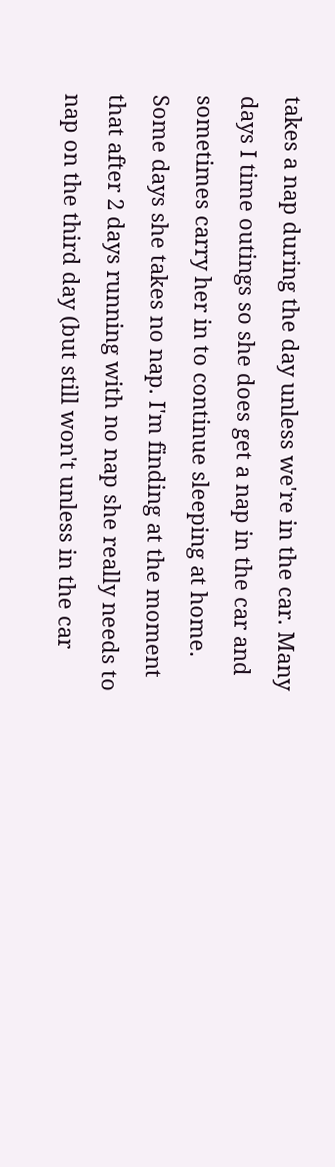takes a nap during the day unless we're in the car. Many days I time outings so she does get a nap in the car and sometimes carry her in to continue sleeping at home. Some days she takes no nap. I'm finding at the moment that after 2 days running with no nap she really needs to nap on the third day (but still won't unless in the car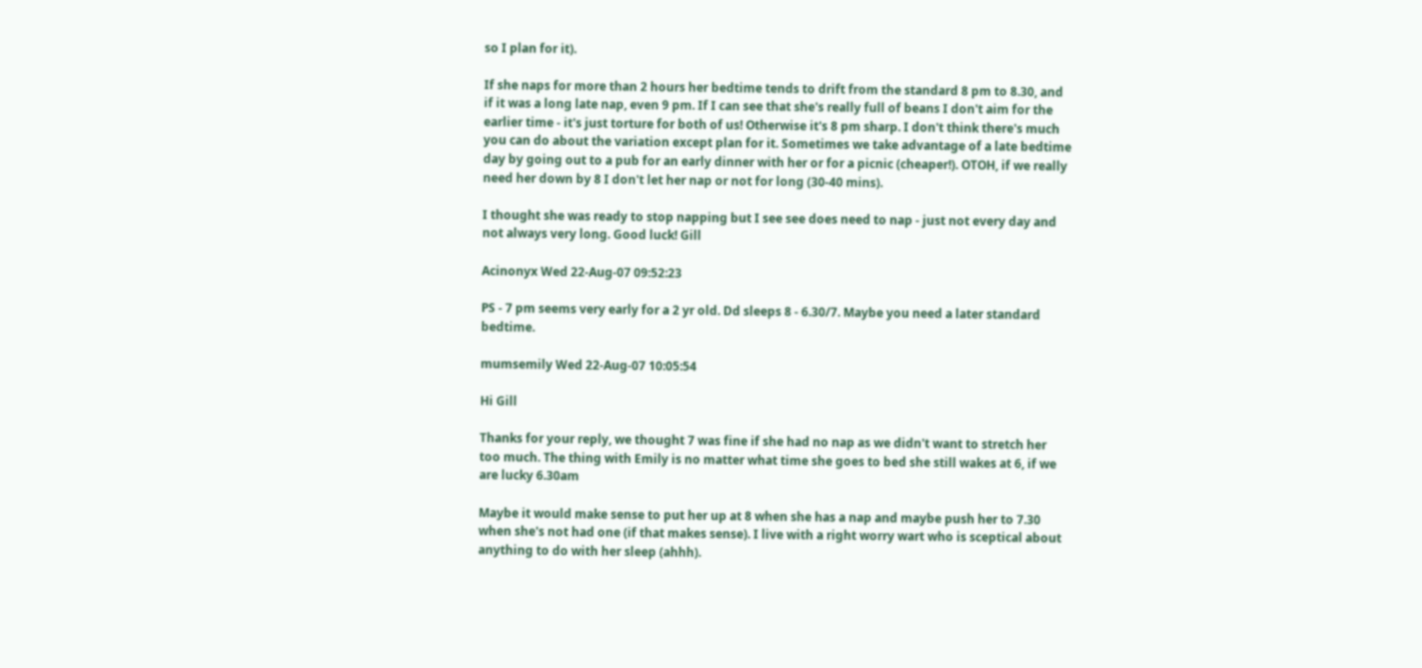so I plan for it).

If she naps for more than 2 hours her bedtime tends to drift from the standard 8 pm to 8.30, and if it was a long late nap, even 9 pm. If I can see that she's really full of beans I don't aim for the earlier time - it's just torture for both of us! Otherwise it's 8 pm sharp. I don't think there's much you can do about the variation except plan for it. Sometimes we take advantage of a late bedtime day by going out to a pub for an early dinner with her or for a picnic (cheaper!). OTOH, if we really need her down by 8 I don't let her nap or not for long (30-40 mins).

I thought she was ready to stop napping but I see see does need to nap - just not every day and not always very long. Good luck! Gill

Acinonyx Wed 22-Aug-07 09:52:23

PS - 7 pm seems very early for a 2 yr old. Dd sleeps 8 - 6.30/7. Maybe you need a later standard bedtime.

mumsemily Wed 22-Aug-07 10:05:54

Hi Gill

Thanks for your reply, we thought 7 was fine if she had no nap as we didn't want to stretch her too much. The thing with Emily is no matter what time she goes to bed she still wakes at 6, if we are lucky 6.30am

Maybe it would make sense to put her up at 8 when she has a nap and maybe push her to 7.30 when she's not had one (if that makes sense). I live with a right worry wart who is sceptical about anything to do with her sleep (ahhh).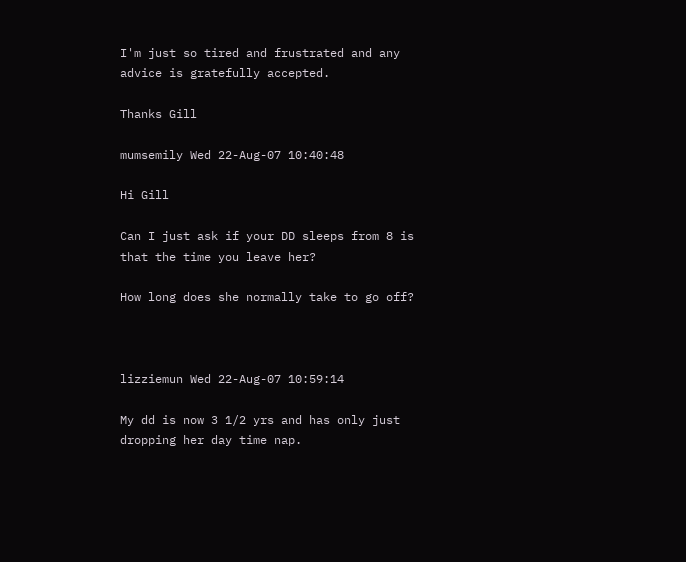I'm just so tired and frustrated and any advice is gratefully accepted.

Thanks Gill

mumsemily Wed 22-Aug-07 10:40:48

Hi Gill

Can I just ask if your DD sleeps from 8 is that the time you leave her?

How long does she normally take to go off?



lizziemun Wed 22-Aug-07 10:59:14

My dd is now 3 1/2 yrs and has only just dropping her day time nap.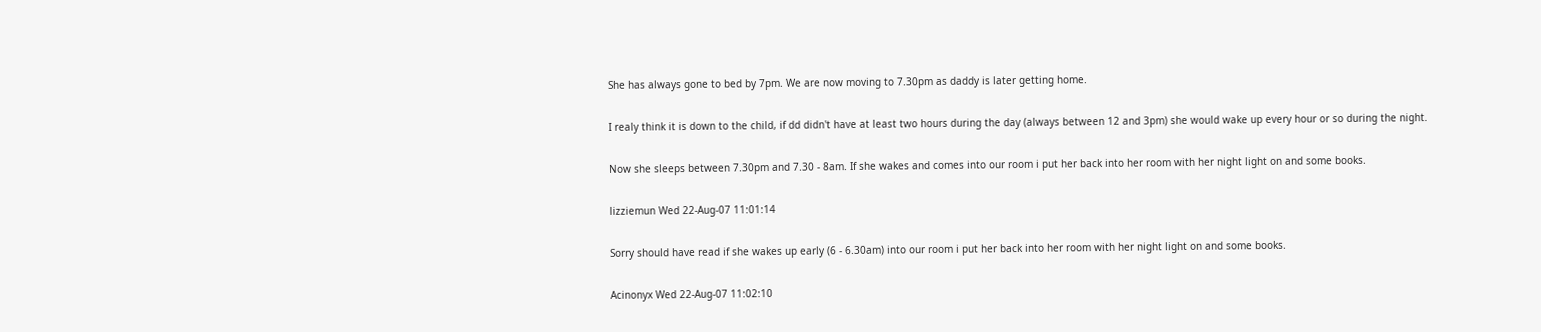She has always gone to bed by 7pm. We are now moving to 7.30pm as daddy is later getting home.

I realy think it is down to the child, if dd didn't have at least two hours during the day (always between 12 and 3pm) she would wake up every hour or so during the night.

Now she sleeps between 7.30pm and 7.30 - 8am. If she wakes and comes into our room i put her back into her room with her night light on and some books.

lizziemun Wed 22-Aug-07 11:01:14

Sorry should have read if she wakes up early (6 - 6.30am) into our room i put her back into her room with her night light on and some books.

Acinonyx Wed 22-Aug-07 11:02:10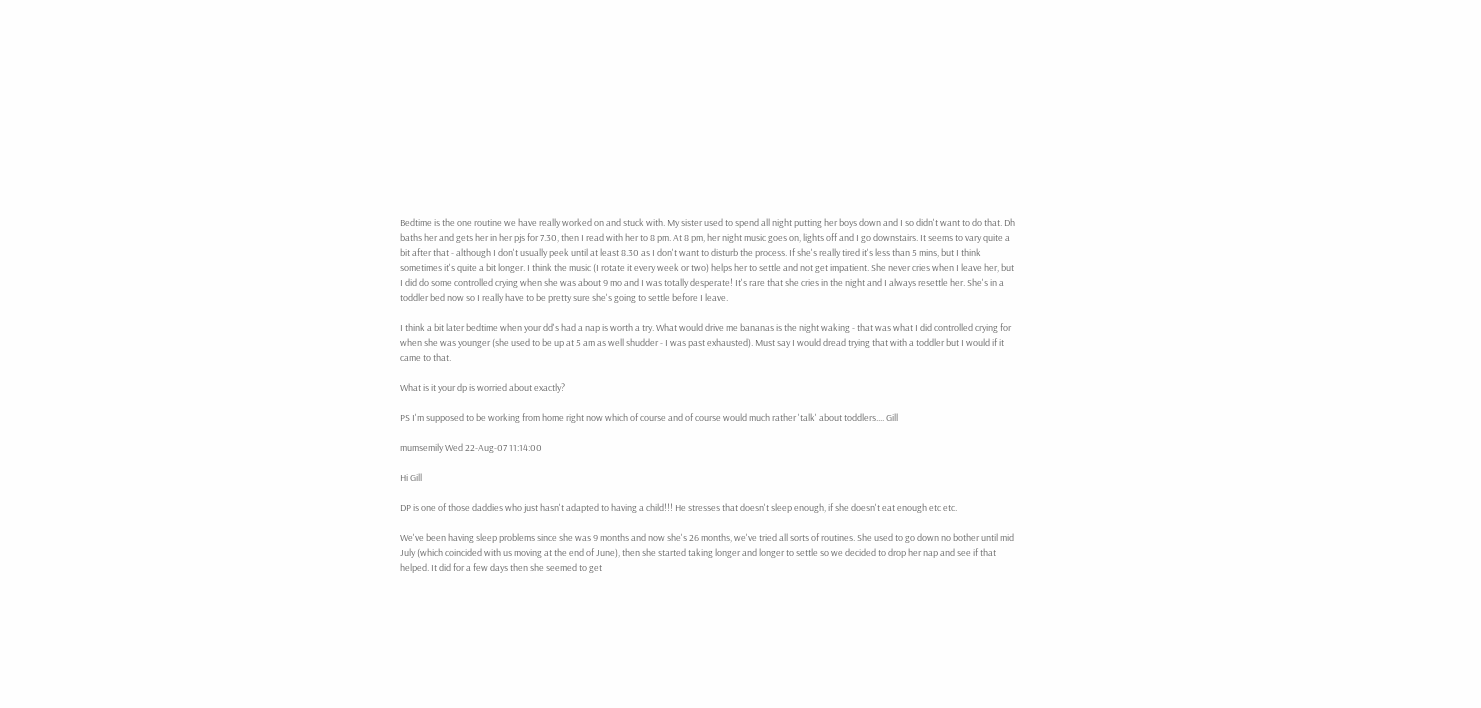Bedtime is the one routine we have really worked on and stuck with. My sister used to spend all night putting her boys down and I so didn't want to do that. Dh baths her and gets her in her pjs for 7.30, then I read with her to 8 pm. At 8 pm, her night music goes on, lights off and I go downstairs. It seems to vary quite a bit after that - although I don't usually peek until at least 8.30 as I don't want to disturb the process. If she's really tired it's less than 5 mins, but I think sometimes it's quite a bit longer. I think the music (I rotate it every week or two) helps her to settle and not get impatient. She never cries when I leave her, but I did do some controlled crying when she was about 9 mo and I was totally desperate! It's rare that she cries in the night and I always resettle her. She's in a toddler bed now so I really have to be pretty sure she's going to settle before I leave.

I think a bit later bedtime when your dd's had a nap is worth a try. What would drive me bananas is the night waking - that was what I did controlled crying for when she was younger (she used to be up at 5 am as well shudder - I was past exhausted). Must say I would dread trying that with a toddler but I would if it came to that.

What is it your dp is worried about exactly?

PS I'm supposed to be working from home right now which of course and of course would much rather 'talk' about toddlers.... Gill

mumsemily Wed 22-Aug-07 11:14:00

Hi Gill

DP is one of those daddies who just hasn't adapted to having a child!!! He stresses that doesn't sleep enough, if she doesn't eat enough etc etc.

We've been having sleep problems since she was 9 months and now she's 26 months, we've tried all sorts of routines. She used to go down no bother until mid July (which coincided with us moving at the end of June), then she started taking longer and longer to settle so we decided to drop her nap and see if that helped. It did for a few days then she seemed to get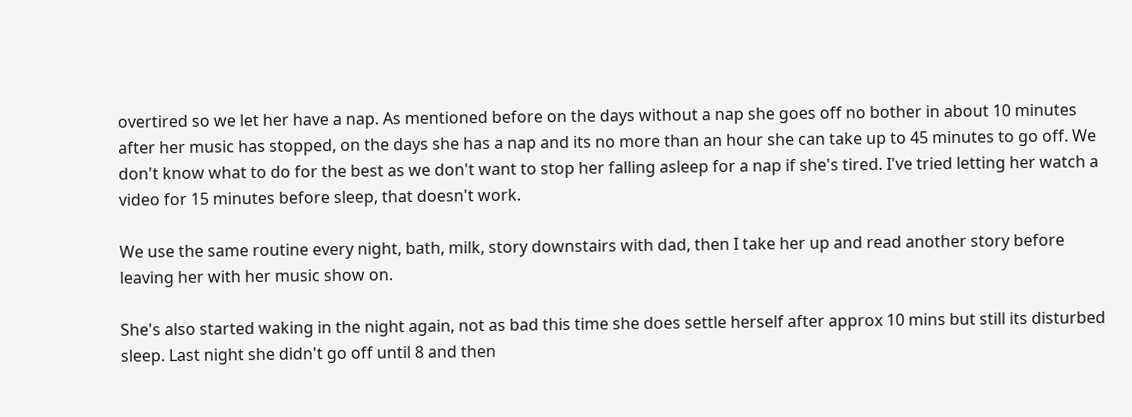overtired so we let her have a nap. As mentioned before on the days without a nap she goes off no bother in about 10 minutes after her music has stopped, on the days she has a nap and its no more than an hour she can take up to 45 minutes to go off. We don't know what to do for the best as we don't want to stop her falling asleep for a nap if she's tired. I've tried letting her watch a video for 15 minutes before sleep, that doesn't work.

We use the same routine every night, bath, milk, story downstairs with dad, then I take her up and read another story before leaving her with her music show on.

She's also started waking in the night again, not as bad this time she does settle herself after approx 10 mins but still its disturbed sleep. Last night she didn't go off until 8 and then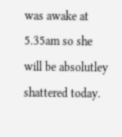was awake at 5.35am so she will be absolutley shattered today.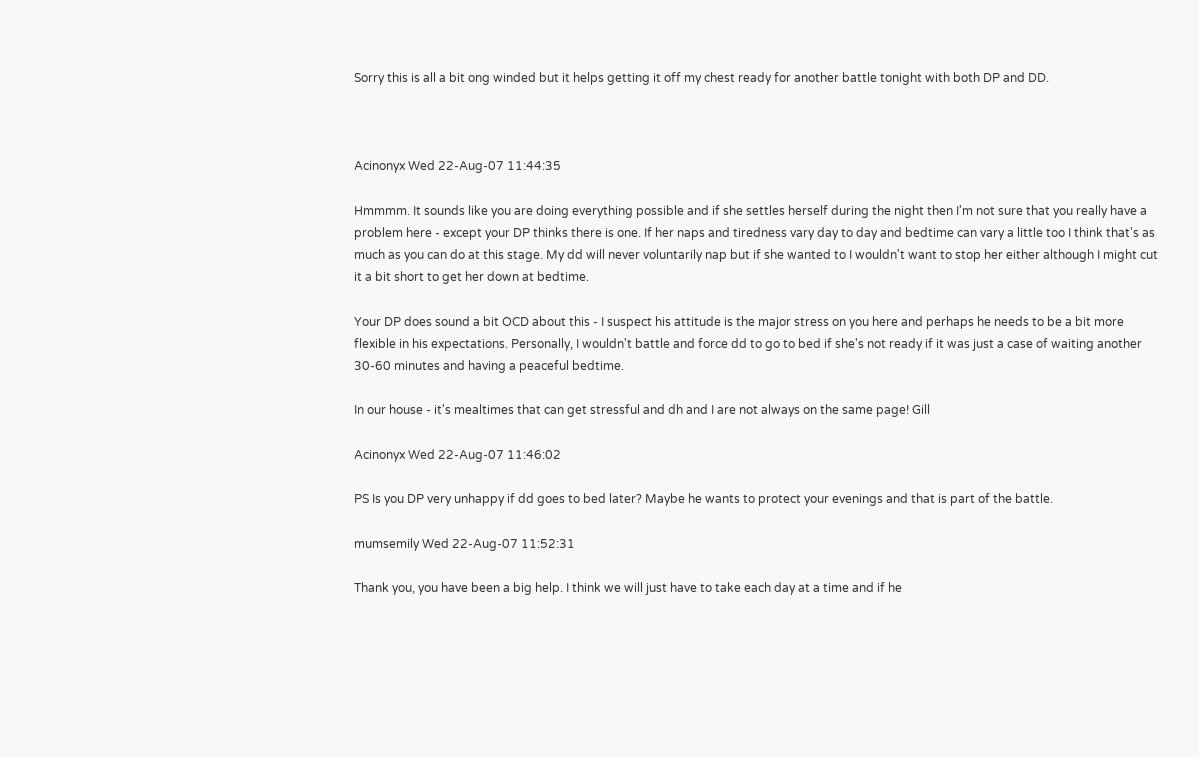Sorry this is all a bit ong winded but it helps getting it off my chest ready for another battle tonight with both DP and DD.



Acinonyx Wed 22-Aug-07 11:44:35

Hmmmm. It sounds like you are doing everything possible and if she settles herself during the night then I'm not sure that you really have a problem here - except your DP thinks there is one. If her naps and tiredness vary day to day and bedtime can vary a little too I think that's as much as you can do at this stage. My dd will never voluntarily nap but if she wanted to I wouldn't want to stop her either although I might cut it a bit short to get her down at bedtime.

Your DP does sound a bit OCD about this - I suspect his attitude is the major stress on you here and perhaps he needs to be a bit more flexible in his expectations. Personally, I wouldn't battle and force dd to go to bed if she's not ready if it was just a case of waiting another 30-60 minutes and having a peaceful bedtime.

In our house - it's mealtimes that can get stressful and dh and I are not always on the same page! Gill

Acinonyx Wed 22-Aug-07 11:46:02

PS Is you DP very unhappy if dd goes to bed later? Maybe he wants to protect your evenings and that is part of the battle.

mumsemily Wed 22-Aug-07 11:52:31

Thank you, you have been a big help. I think we will just have to take each day at a time and if he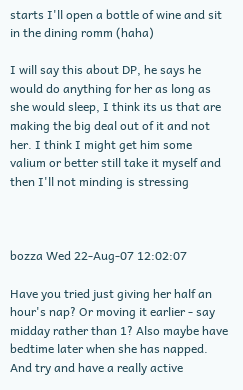starts I'll open a bottle of wine and sit in the dining romm (haha)

I will say this about DP, he says he would do anything for her as long as she would sleep, I think its us that are making the big deal out of it and not her. I think I might get him some valium or better still take it myself and then I'll not minding is stressing



bozza Wed 22-Aug-07 12:02:07

Have you tried just giving her half an hour's nap? Or moving it earlier - say midday rather than 1? Also maybe have bedtime later when she has napped. And try and have a really active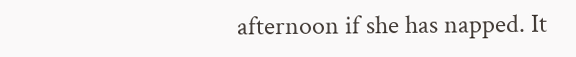afternoon if she has napped. It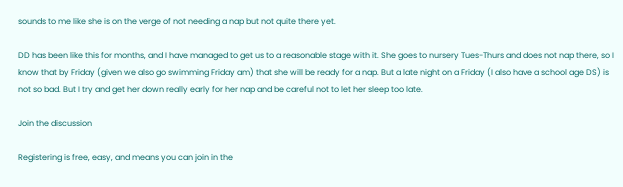sounds to me like she is on the verge of not needing a nap but not quite there yet.

DD has been like this for months, and I have managed to get us to a reasonable stage with it. She goes to nursery Tues-Thurs and does not nap there, so I know that by Friday (given we also go swimming Friday am) that she will be ready for a nap. But a late night on a Friday (I also have a school age DS) is not so bad. But I try and get her down really early for her nap and be careful not to let her sleep too late.

Join the discussion

Registering is free, easy, and means you can join in the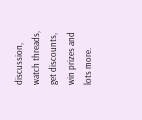discussion, watch threads, get discounts, win prizes and lots more.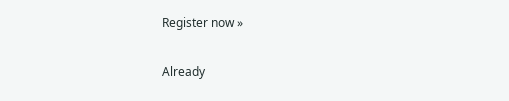Register now »

Already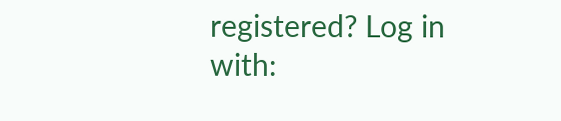registered? Log in with: